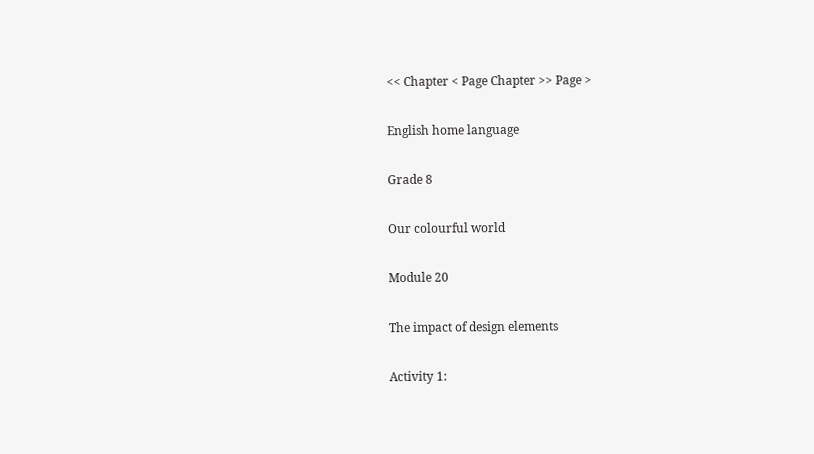<< Chapter < Page Chapter >> Page >

English home language

Grade 8

Our colourful world

Module 20

The impact of design elements

Activity 1: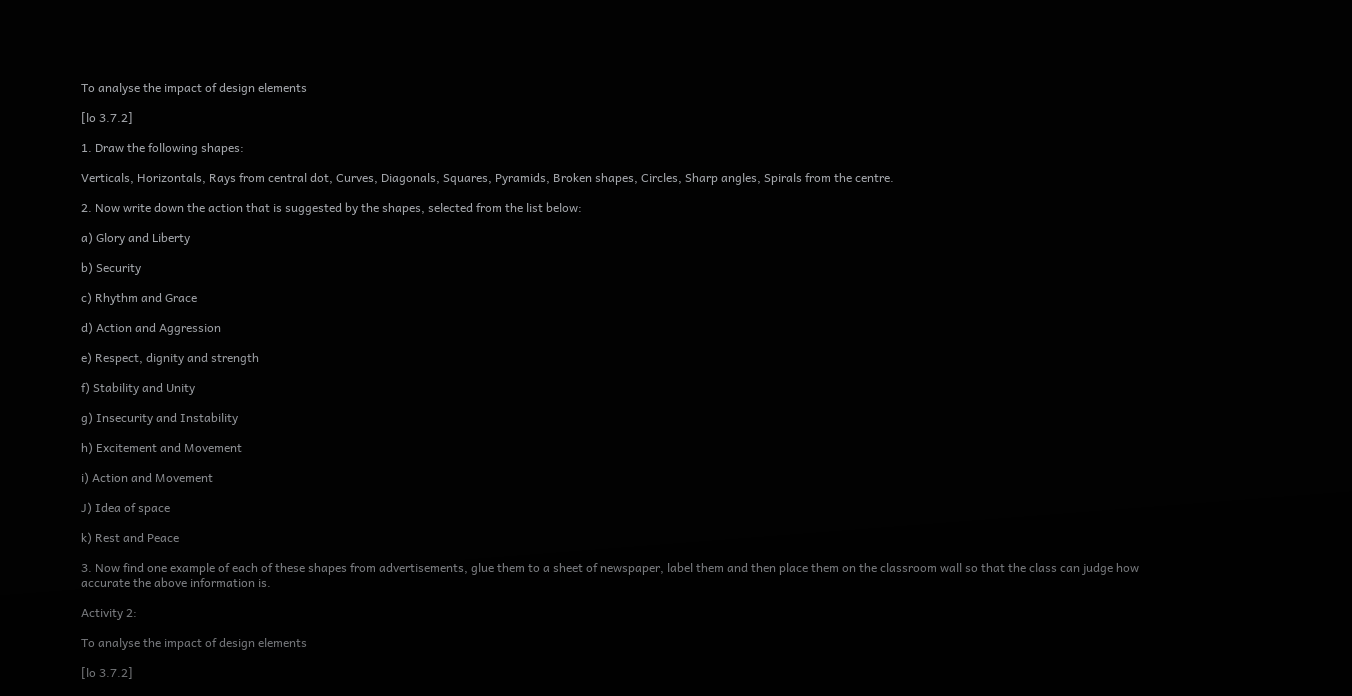To analyse the impact of design elements

[lo 3.7.2]

1. Draw the following shapes:

Verticals, Horizontals, Rays from central dot, Curves, Diagonals, Squares, Pyramids, Broken shapes, Circles, Sharp angles, Spirals from the centre.

2. Now write down the action that is suggested by the shapes, selected from the list below:

a) Glory and Liberty

b) Security

c) Rhythm and Grace

d) Action and Aggression

e) Respect, dignity and strength

f) Stability and Unity

g) Insecurity and Instability

h) Excitement and Movement

i) Action and Movement

J) Idea of space

k) Rest and Peace

3. Now find one example of each of these shapes from advertisements, glue them to a sheet of newspaper, label them and then place them on the classroom wall so that the class can judge how accurate the above information is.

Activity 2:

To analyse the impact of design elements

[lo 3.7.2]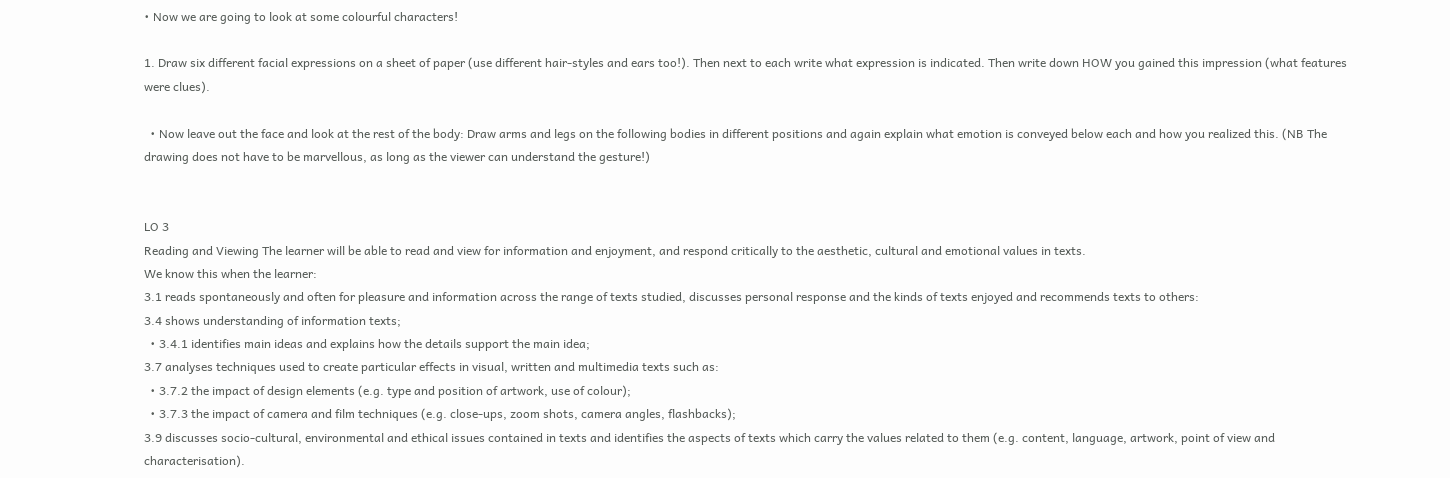• Now we are going to look at some colourful characters!

1. Draw six different facial expressions on a sheet of paper (use different hair-styles and ears too!). Then next to each write what expression is indicated. Then write down HOW you gained this impression (what features were clues).

  • Now leave out the face and look at the rest of the body: Draw arms and legs on the following bodies in different positions and again explain what emotion is conveyed below each and how you realized this. (NB The drawing does not have to be marvellous, as long as the viewer can understand the gesture!)


LO 3
Reading and Viewing The learner will be able to read and view for information and enjoyment, and respond critically to the aesthetic, cultural and emotional values in texts.
We know this when the learner:
3.1 reads spontaneously and often for pleasure and information across the range of texts studied, discusses personal response and the kinds of texts enjoyed and recommends texts to others:
3.4 shows understanding of information texts;
  • 3.4.1 identifies main ideas and explains how the details support the main idea;
3.7 analyses techniques used to create particular effects in visual, written and multimedia texts such as:
  • 3.7.2 the impact of design elements (e.g. type and position of artwork, use of colour);
  • 3.7.3 the impact of camera and film techniques (e.g. close-ups, zoom shots, camera angles, flashbacks);
3.9 discusses socio-cultural, environmental and ethical issues contained in texts and identifies the aspects of texts which carry the values related to them (e.g. content, language, artwork, point of view and characterisation).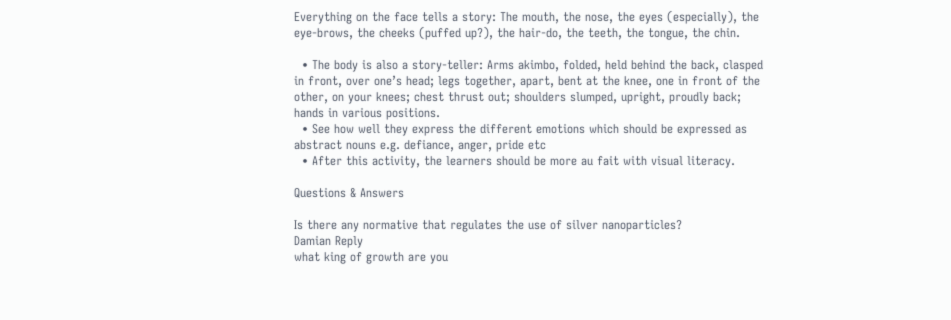Everything on the face tells a story: The mouth, the nose, the eyes (especially), the eye-brows, the cheeks (puffed up?), the hair-do, the teeth, the tongue, the chin.

  • The body is also a story-teller: Arms akimbo, folded, held behind the back, clasped in front, over one’s head; legs together, apart, bent at the knee, one in front of the other, on your knees; chest thrust out; shoulders slumped, upright, proudly back; hands in various positions.
  • See how well they express the different emotions which should be expressed as abstract nouns e.g. defiance, anger, pride etc
  • After this activity, the learners should be more au fait with visual literacy.

Questions & Answers

Is there any normative that regulates the use of silver nanoparticles?
Damian Reply
what king of growth are you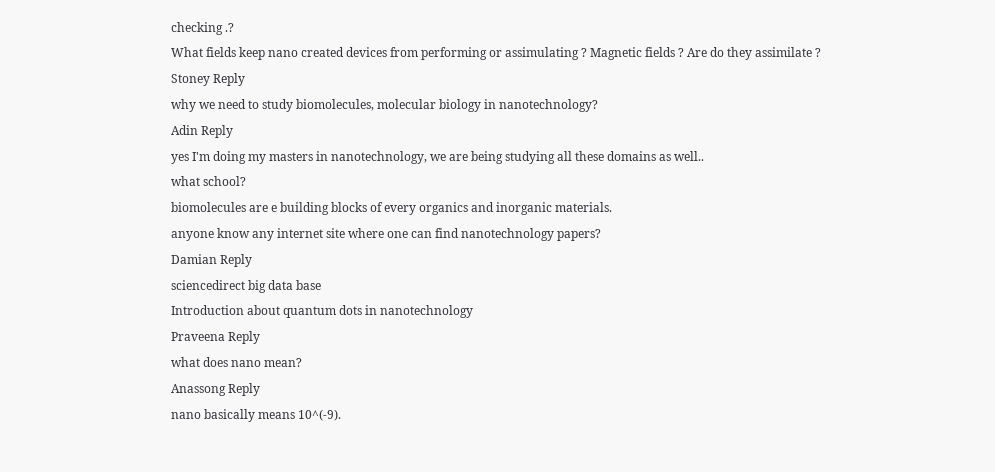checking .?
What fields keep nano created devices from performing or assimulating ? Magnetic fields ? Are do they assimilate ?
Stoney Reply
why we need to study biomolecules, molecular biology in nanotechnology?
Adin Reply
yes I'm doing my masters in nanotechnology, we are being studying all these domains as well..
what school?
biomolecules are e building blocks of every organics and inorganic materials.
anyone know any internet site where one can find nanotechnology papers?
Damian Reply
sciencedirect big data base
Introduction about quantum dots in nanotechnology
Praveena Reply
what does nano mean?
Anassong Reply
nano basically means 10^(-9).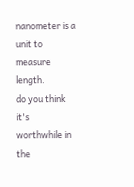nanometer is a unit to measure length.
do you think it's worthwhile in the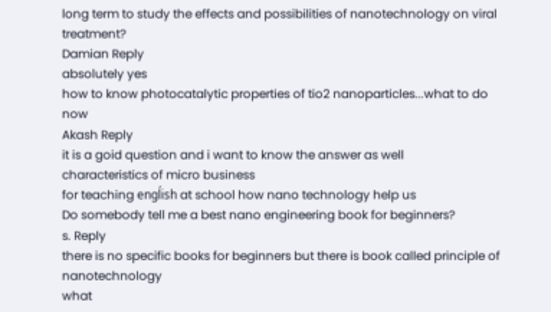long term to study the effects and possibilities of nanotechnology on viral treatment?
Damian Reply
absolutely yes
how to know photocatalytic properties of tio2 nanoparticles...what to do now
Akash Reply
it is a goid question and i want to know the answer as well
characteristics of micro business
for teaching engĺish at school how nano technology help us
Do somebody tell me a best nano engineering book for beginners?
s. Reply
there is no specific books for beginners but there is book called principle of nanotechnology
what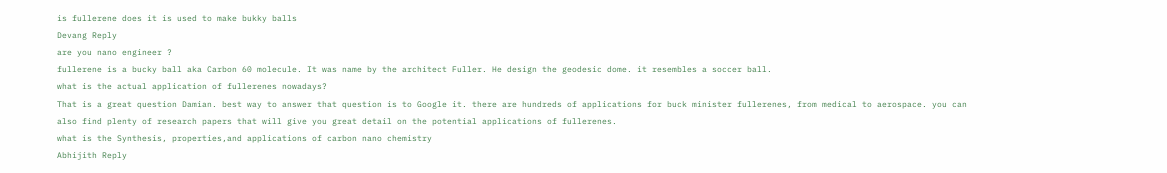is fullerene does it is used to make bukky balls
Devang Reply
are you nano engineer ?
fullerene is a bucky ball aka Carbon 60 molecule. It was name by the architect Fuller. He design the geodesic dome. it resembles a soccer ball.
what is the actual application of fullerenes nowadays?
That is a great question Damian. best way to answer that question is to Google it. there are hundreds of applications for buck minister fullerenes, from medical to aerospace. you can also find plenty of research papers that will give you great detail on the potential applications of fullerenes.
what is the Synthesis, properties,and applications of carbon nano chemistry
Abhijith Reply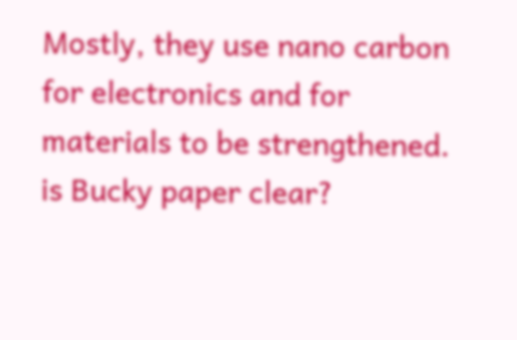Mostly, they use nano carbon for electronics and for materials to be strengthened.
is Bucky paper clear?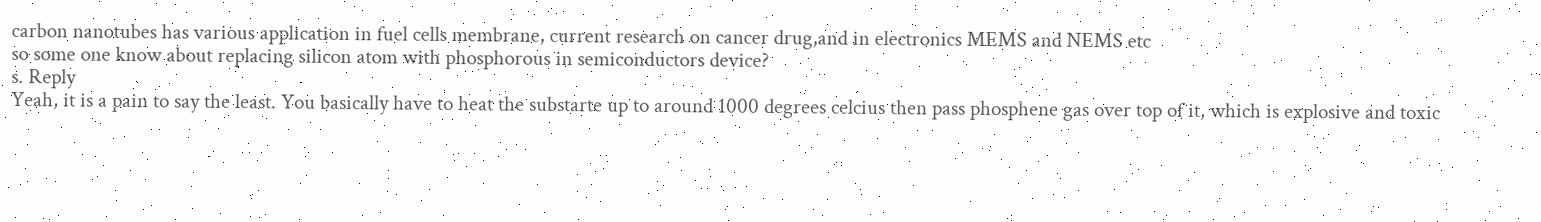carbon nanotubes has various application in fuel cells membrane, current research on cancer drug,and in electronics MEMS and NEMS etc
so some one know about replacing silicon atom with phosphorous in semiconductors device?
s. Reply
Yeah, it is a pain to say the least. You basically have to heat the substarte up to around 1000 degrees celcius then pass phosphene gas over top of it, which is explosive and toxic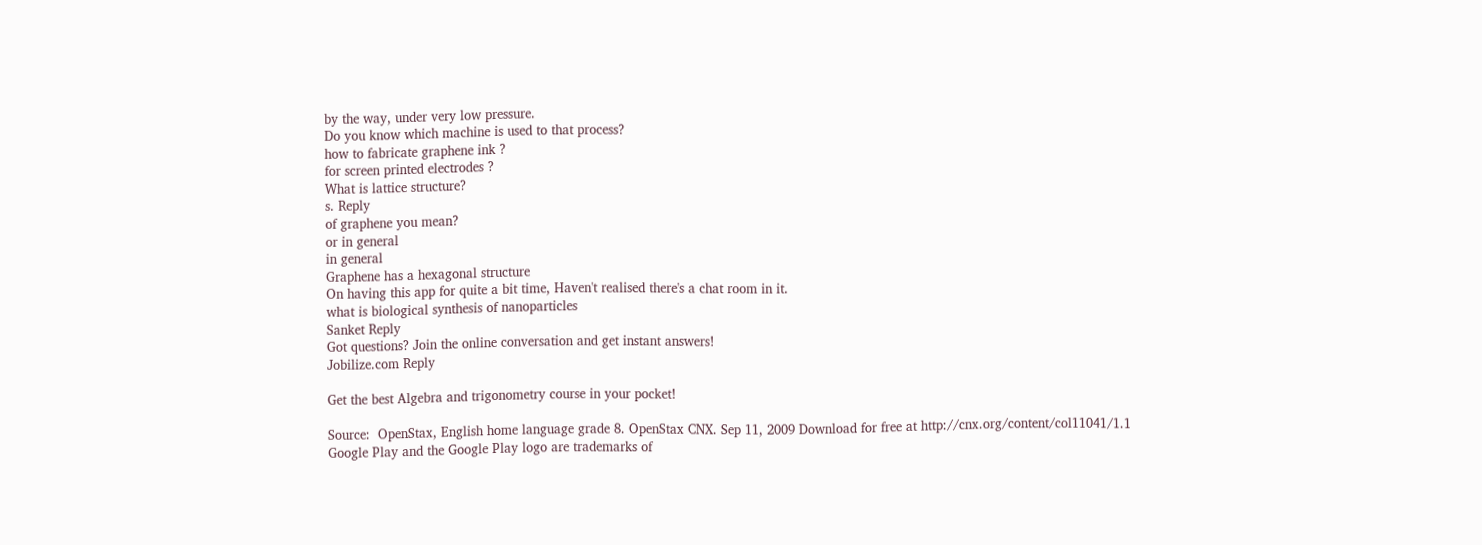by the way, under very low pressure.
Do you know which machine is used to that process?
how to fabricate graphene ink ?
for screen printed electrodes ?
What is lattice structure?
s. Reply
of graphene you mean?
or in general
in general
Graphene has a hexagonal structure
On having this app for quite a bit time, Haven't realised there's a chat room in it.
what is biological synthesis of nanoparticles
Sanket Reply
Got questions? Join the online conversation and get instant answers!
Jobilize.com Reply

Get the best Algebra and trigonometry course in your pocket!

Source:  OpenStax, English home language grade 8. OpenStax CNX. Sep 11, 2009 Download for free at http://cnx.org/content/col11041/1.1
Google Play and the Google Play logo are trademarks of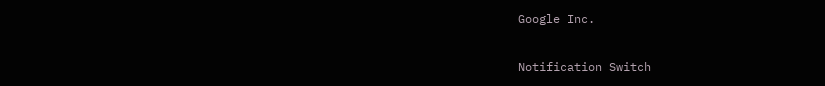Google Inc.

Notification Switch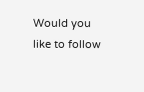Would you like to follow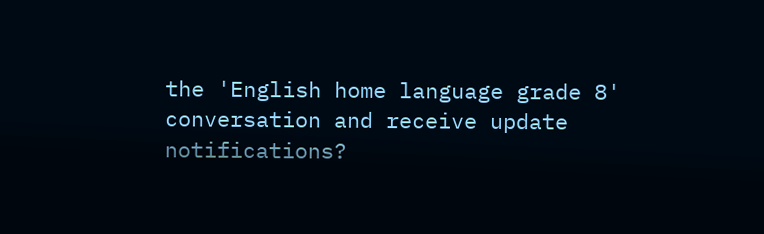the 'English home language grade 8' conversation and receive update notifications?